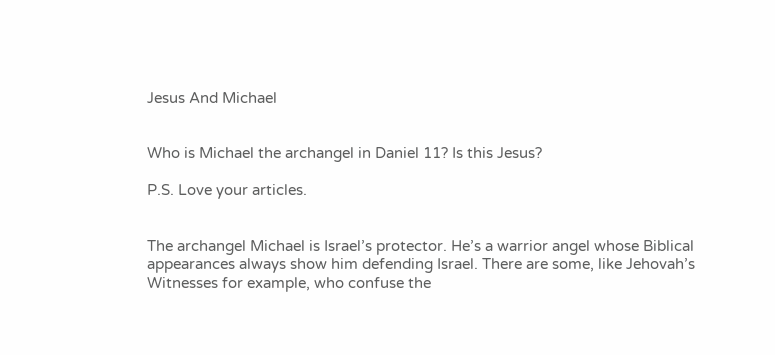Jesus And Michael


Who is Michael the archangel in Daniel 11? Is this Jesus?

P.S. Love your articles.


The archangel Michael is Israel’s protector. He’s a warrior angel whose Biblical appearances always show him defending Israel. There are some, like Jehovah’s Witnesses for example, who confuse the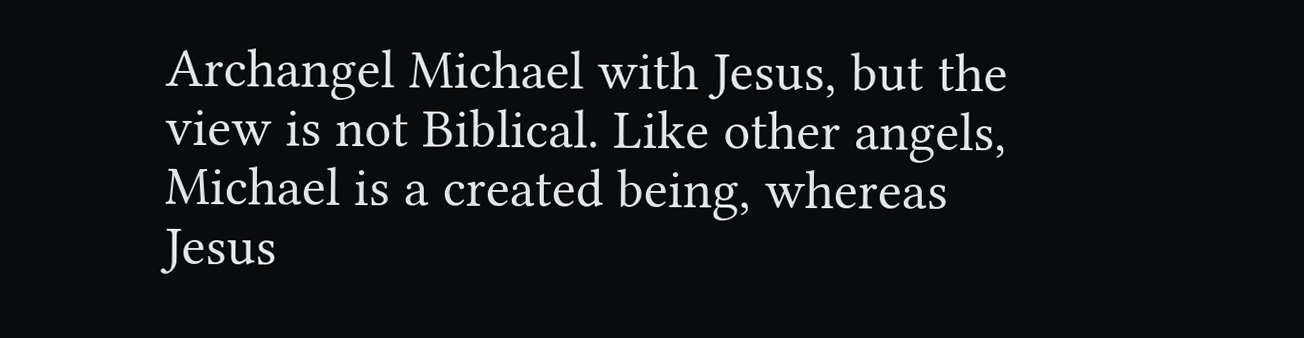Archangel Michael with Jesus, but the view is not Biblical. Like other angels, Michael is a created being, whereas Jesus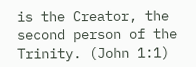is the Creator, the second person of the Trinity. (John 1:1)